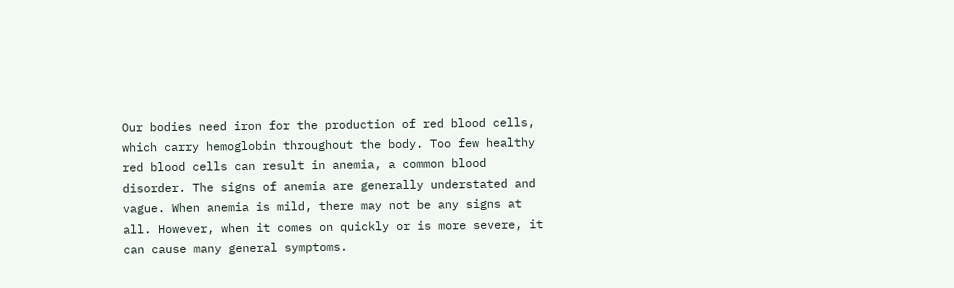Our bodies need iron for the production of red blood cells, which carry hemoglobin throughout the body. Too few healthy red blood cells can result in anemia, a common blood disorder. The signs of anemia are generally understated and vague. When anemia is mild, there may not be any signs at all. However, when it comes on quickly or is more severe, it can cause many general symptoms.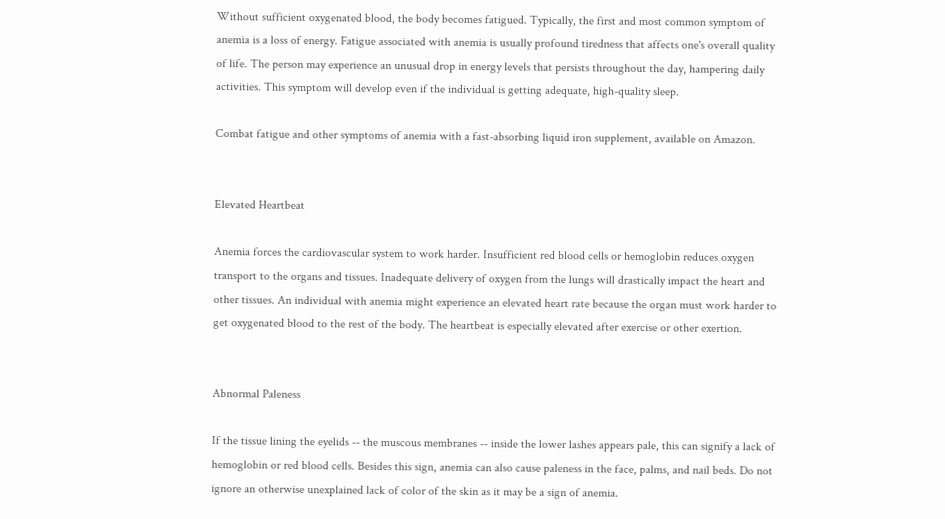Without sufficient oxygenated blood, the body becomes fatigued. Typically, the first and most common symptom of anemia is a loss of energy. Fatigue associated with anemia is usually profound tiredness that affects one's overall quality of life. The person may experience an unusual drop in energy levels that persists throughout the day, hampering daily activities. This symptom will develop even if the individual is getting adequate, high-quality sleep.

Combat fatigue and other symptoms of anemia with a fast-absorbing liquid iron supplement, available on Amazon.


Elevated Heartbeat

Anemia forces the cardiovascular system to work harder. Insufficient red blood cells or hemoglobin reduces oxygen transport to the organs and tissues. Inadequate delivery of oxygen from the lungs will drastically impact the heart and other tissues. An individual with anemia might experience an elevated heart rate because the organ must work harder to get oxygenated blood to the rest of the body. The heartbeat is especially elevated after exercise or other exertion.


Abnormal Paleness

If the tissue lining the eyelids -- the muscous membranes -- inside the lower lashes appears pale, this can signify a lack of hemoglobin or red blood cells. Besides this sign, anemia can also cause paleness in the face, palms, and nail beds. Do not ignore an otherwise unexplained lack of color of the skin as it may be a sign of anemia.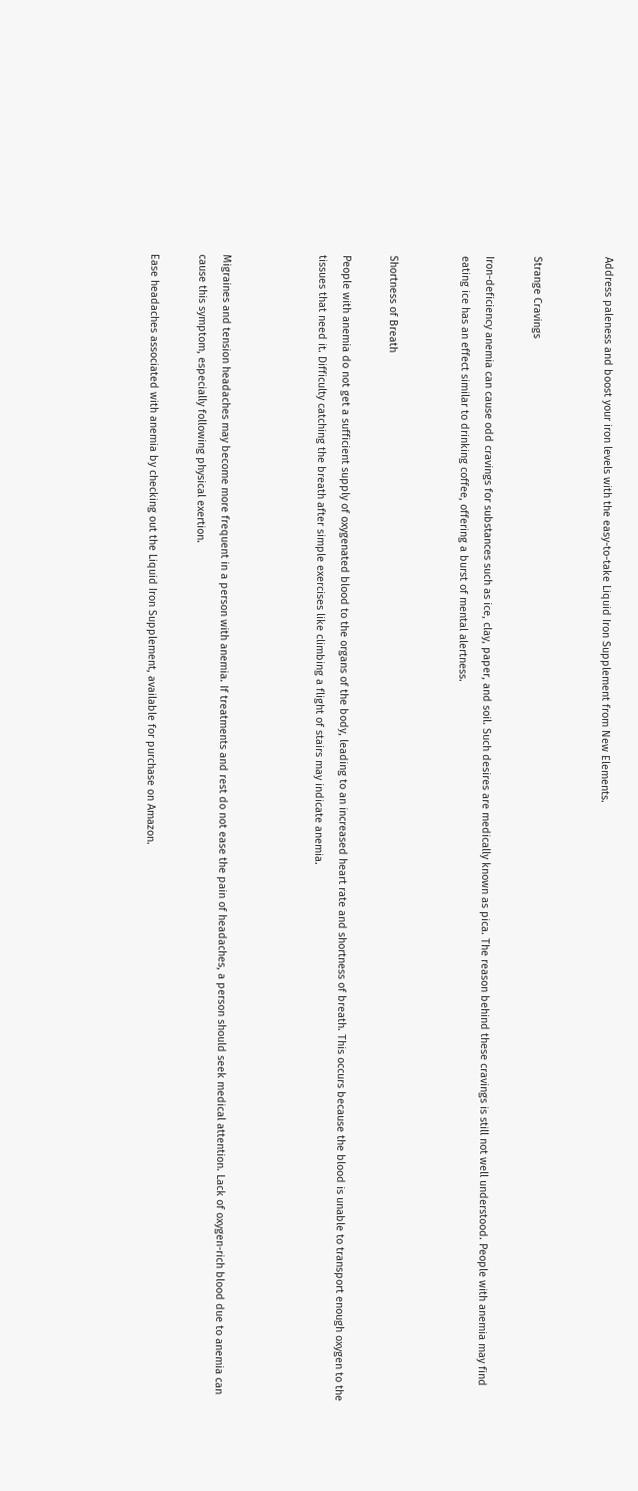Address paleness and boost your iron levels with the easy-to-take Liquid Iron Supplement from New Elements.


Strange Cravings

Iron-deficiency anemia can cause odd cravings for substances such as ice, clay, paper, and soil. Such desires are medically known as pica. The reason behind these cravings is still not well understood. People with anemia may find eating ice has an effect similar to drinking coffee, offering a burst of mental alertness.


Shortness of Breath

People with anemia do not get a sufficient supply of oxygenated blood to the organs of the body, leading to an increased heart rate and shortness of breath. This occurs because the blood is unable to transport enough oxygen to the tissues that need it. Difficulty catching the breath after simple exercises like climbing a flight of stairs may indicate anemia.



Migraines and tension headaches may become more frequent in a person with anemia. If treatments and rest do not ease the pain of headaches, a person should seek medical attention. Lack of oxygen-rich blood due to anemia can cause this symptom, especially following physical exertion.

Ease headaches associated with anemia by checking out the Liquid Iron Supplement, available for purchase on Amazon.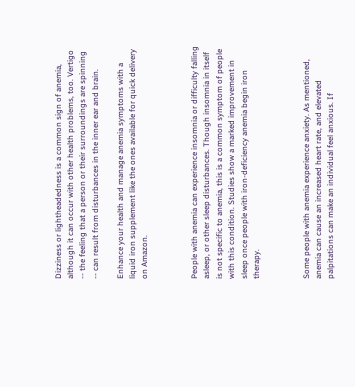Dizziness or lightheadedness is a common sign of anemia, although it can occur with other health problems, too. Vertigo -- the feeling that a person or their surroundings are spinning -- can result from disturbances in the inner ear and brain.

Enhance your health and manage anemia symptoms with a liquid iron supplement like the ones available for quick delivery on Amazon.



People with anemia can experience insomnia or difficulty falling asleep, or other sleep disturbances. Though insomnia in itself is not specific to anemia, this is a common symptom of people with this condition. Studies show a marked improvement in sleep once people with iron-deficiency anemia begin iron therapy.



Some people with anemia experience anxiety. As mentioned, anemia can cause an increased heart rate, and elevated palpitations can make an individual feel anxious. If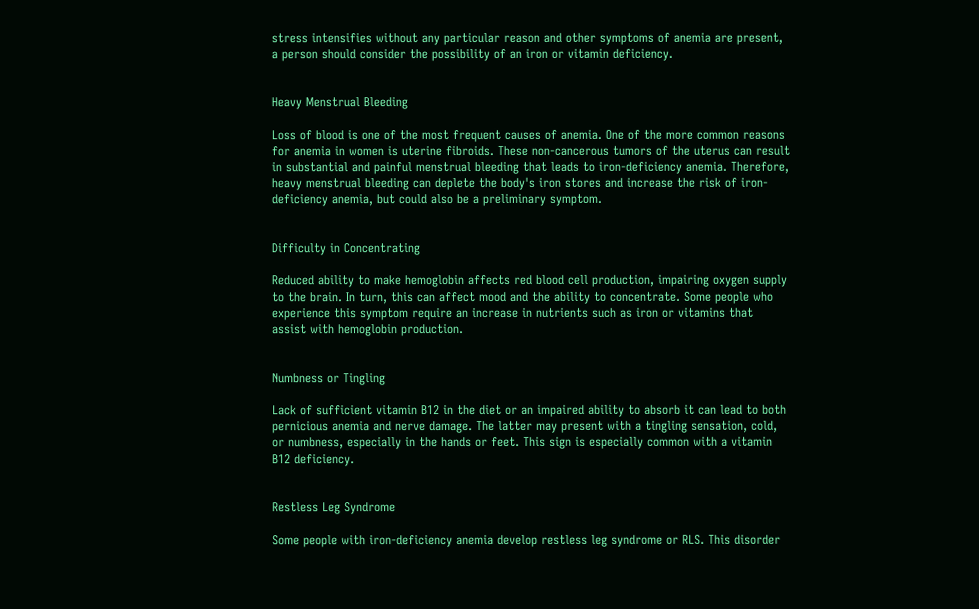stress intensifies without any particular reason and other symptoms of anemia are present, a person should consider the possibility of an iron or vitamin deficiency.


Heavy Menstrual Bleeding

Loss of blood is one of the most frequent causes of anemia. One of the more common reasons for anemia in women is uterine fibroids. These non-cancerous tumors of the uterus can result in substantial and painful menstrual bleeding that leads to iron-deficiency anemia. Therefore, heavy menstrual bleeding can deplete the body's iron stores and increase the risk of iron-deficiency anemia, but could also be a preliminary symptom.


Difficulty in Concentrating

Reduced ability to make hemoglobin affects red blood cell production, impairing oxygen supply to the brain. In turn, this can affect mood and the ability to concentrate. Some people who experience this symptom require an increase in nutrients such as iron or vitamins that assist with hemoglobin production.


Numbness or Tingling

Lack of sufficient vitamin B12 in the diet or an impaired ability to absorb it can lead to both pernicious anemia and nerve damage. The latter may present with a tingling sensation, cold, or numbness, especially in the hands or feet. This sign is especially common with a vitamin B12 deficiency.


Restless Leg Syndrome

Some people with iron-deficiency anemia develop restless leg syndrome or RLS. This disorder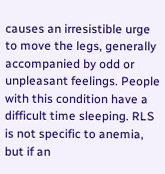causes an irresistible urge to move the legs, generally accompanied by odd or unpleasant feelings. People with this condition have a difficult time sleeping. RLS is not specific to anemia, but if an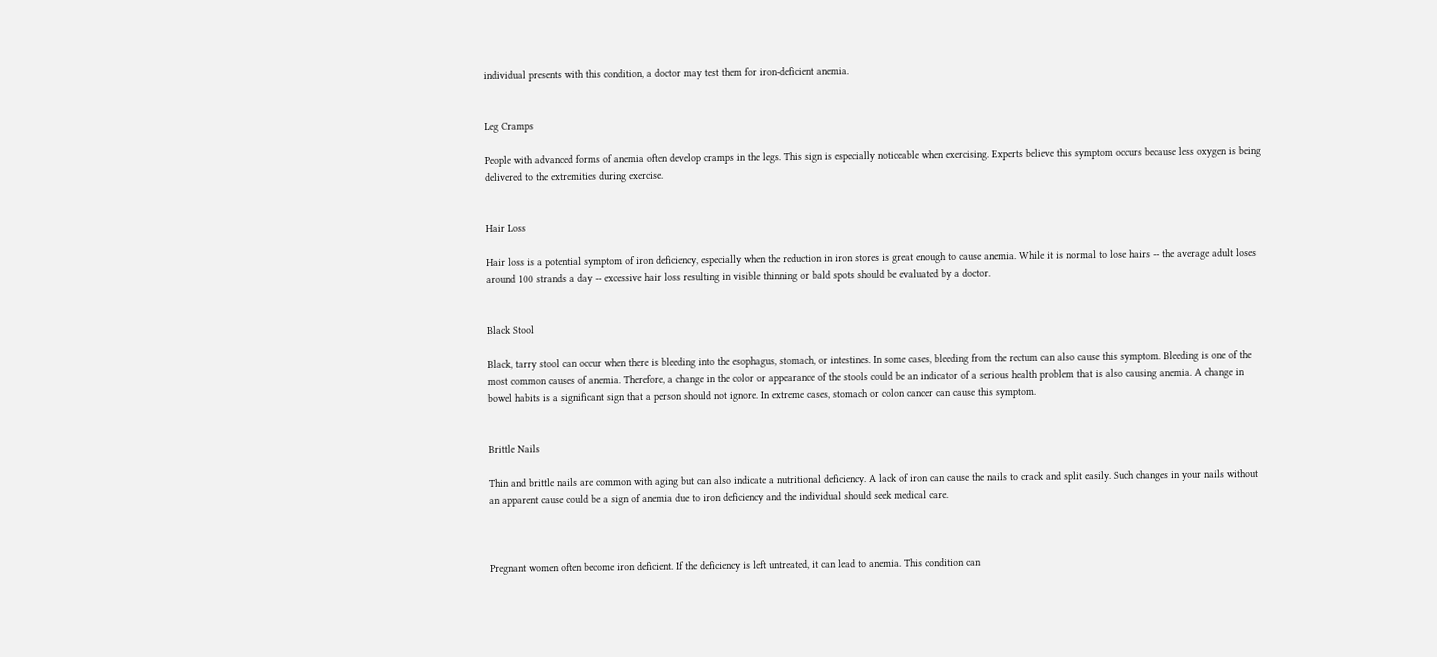individual presents with this condition, a doctor may test them for iron-deficient anemia.


Leg Cramps

People with advanced forms of anemia often develop cramps in the legs. This sign is especially noticeable when exercising. Experts believe this symptom occurs because less oxygen is being delivered to the extremities during exercise.


Hair Loss

Hair loss is a potential symptom of iron deficiency, especially when the reduction in iron stores is great enough to cause anemia. While it is normal to lose hairs -- the average adult loses around 100 strands a day -- excessive hair loss resulting in visible thinning or bald spots should be evaluated by a doctor.


Black Stool

Black, tarry stool can occur when there is bleeding into the esophagus, stomach, or intestines. In some cases, bleeding from the rectum can also cause this symptom. Bleeding is one of the most common causes of anemia. Therefore, a change in the color or appearance of the stools could be an indicator of a serious health problem that is also causing anemia. A change in bowel habits is a significant sign that a person should not ignore. In extreme cases, stomach or colon cancer can cause this symptom.


Brittle Nails

Thin and brittle nails are common with aging but can also indicate a nutritional deficiency. A lack of iron can cause the nails to crack and split easily. Such changes in your nails without an apparent cause could be a sign of anemia due to iron deficiency and the individual should seek medical care.



Pregnant women often become iron deficient. If the deficiency is left untreated, it can lead to anemia. This condition can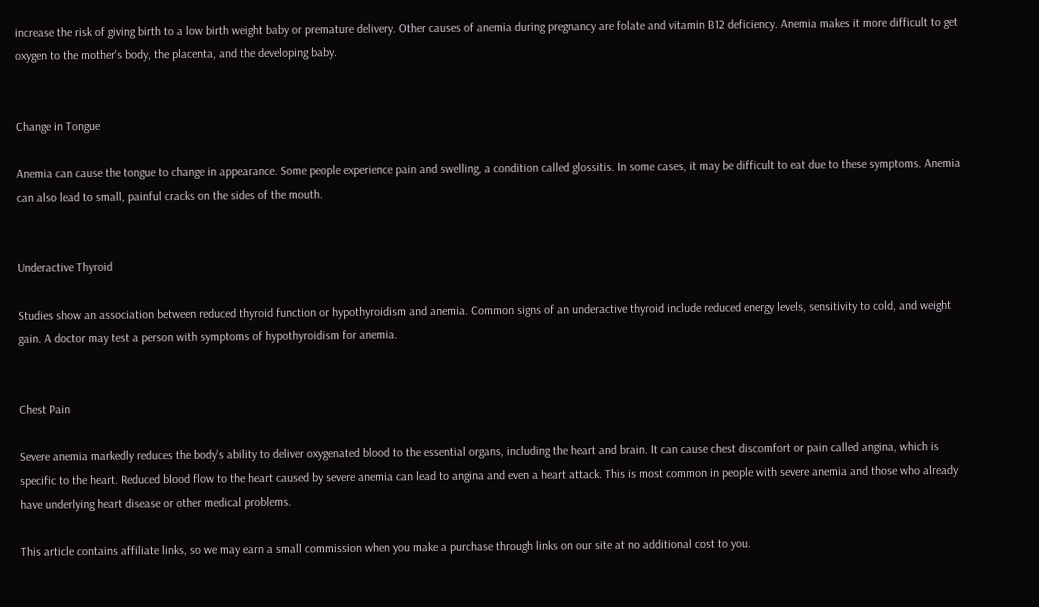increase the risk of giving birth to a low birth weight baby or premature delivery. Other causes of anemia during pregnancy are folate and vitamin B12 deficiency. Anemia makes it more difficult to get oxygen to the mother's body, the placenta, and the developing baby.


Change in Tongue

Anemia can cause the tongue to change in appearance. Some people experience pain and swelling, a condition called glossitis. In some cases, it may be difficult to eat due to these symptoms. Anemia can also lead to small, painful cracks on the sides of the mouth.


Underactive Thyroid

Studies show an association between reduced thyroid function or hypothyroidism and anemia. Common signs of an underactive thyroid include reduced energy levels, sensitivity to cold, and weight gain. A doctor may test a person with symptoms of hypothyroidism for anemia.


Chest Pain

Severe anemia markedly reduces the body's ability to deliver oxygenated blood to the essential organs, including the heart and brain. It can cause chest discomfort or pain called angina, which is specific to the heart. Reduced blood flow to the heart caused by severe anemia can lead to angina and even a heart attack. This is most common in people with severe anemia and those who already have underlying heart disease or other medical problems.

This article contains affiliate links, so we may earn a small commission when you make a purchase through links on our site at no additional cost to you.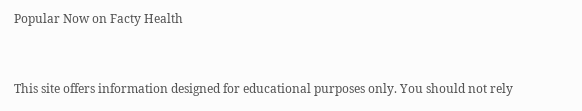Popular Now on Facty Health


This site offers information designed for educational purposes only. You should not rely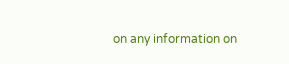on any information on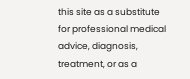this site as a substitute for professional medical advice, diagnosis, treatment, or as a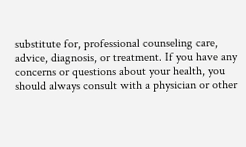substitute for, professional counseling care, advice, diagnosis, or treatment. If you have any concerns or questions about your health, you should always consult with a physician or other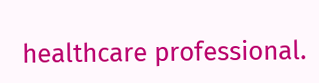healthcare professional.